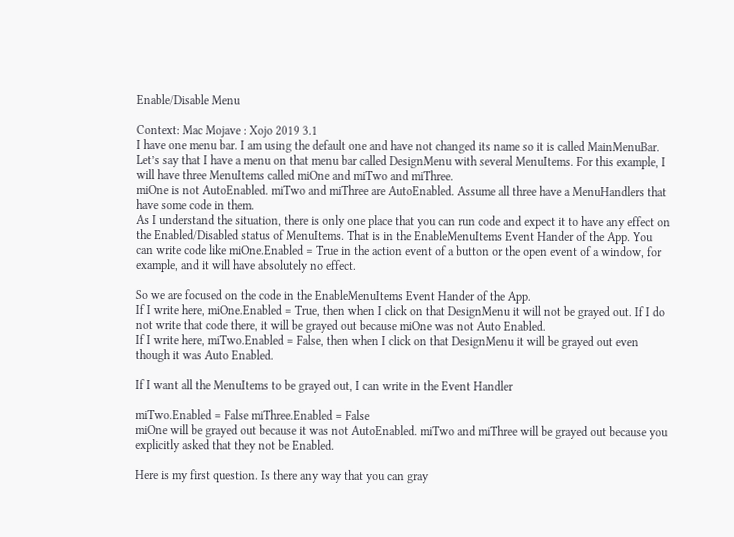Enable/Disable Menu

Context: Mac Mojave : Xojo 2019 3.1
I have one menu bar. I am using the default one and have not changed its name so it is called MainMenuBar.
Let’s say that I have a menu on that menu bar called DesignMenu with several MenuItems. For this example, I will have three MenuItems called miOne and miTwo and miThree.
miOne is not AutoEnabled. miTwo and miThree are AutoEnabled. Assume all three have a MenuHandlers that have some code in them.
As I understand the situation, there is only one place that you can run code and expect it to have any effect on the Enabled/Disabled status of MenuItems. That is in the EnableMenuItems Event Hander of the App. You can write code like miOne.Enabled = True in the action event of a button or the open event of a window, for example, and it will have absolutely no effect.

So we are focused on the code in the EnableMenuItems Event Hander of the App.
If I write here, miOne.Enabled = True, then when I click on that DesignMenu it will not be grayed out. If I do not write that code there, it will be grayed out because miOne was not Auto Enabled.
If I write here, miTwo.Enabled = False, then when I click on that DesignMenu it will be grayed out even though it was Auto Enabled.

If I want all the MenuItems to be grayed out, I can write in the Event Handler

miTwo.Enabled = False miThree.Enabled = False
miOne will be grayed out because it was not AutoEnabled. miTwo and miThree will be grayed out because you explicitly asked that they not be Enabled.

Here is my first question. Is there any way that you can gray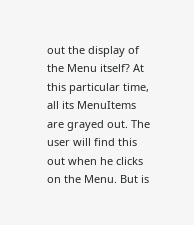out the display of the Menu itself? At this particular time, all its MenuItems are grayed out. The user will find this out when he clicks on the Menu. But is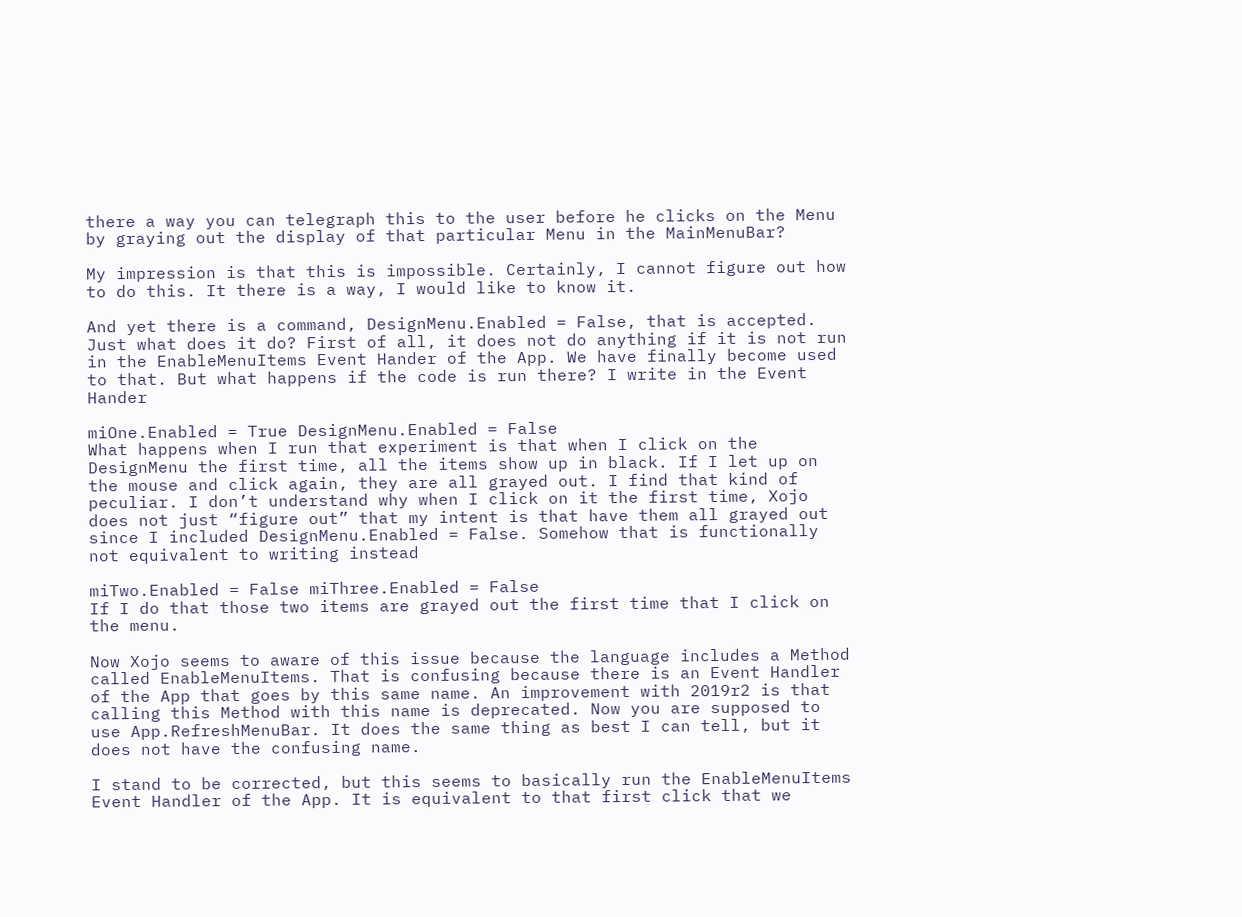there a way you can telegraph this to the user before he clicks on the Menu by graying out the display of that particular Menu in the MainMenuBar?

My impression is that this is impossible. Certainly, I cannot figure out how to do this. It there is a way, I would like to know it.

And yet there is a command, DesignMenu.Enabled = False, that is accepted. Just what does it do? First of all, it does not do anything if it is not run in the EnableMenuItems Event Hander of the App. We have finally become used to that. But what happens if the code is run there? I write in the Event Hander

miOne.Enabled = True DesignMenu.Enabled = False
What happens when I run that experiment is that when I click on the DesignMenu the first time, all the items show up in black. If I let up on the mouse and click again, they are all grayed out. I find that kind of peculiar. I don’t understand why when I click on it the first time, Xojo does not just “figure out” that my intent is that have them all grayed out since I included DesignMenu.Enabled = False. Somehow that is functionally not equivalent to writing instead

miTwo.Enabled = False miThree.Enabled = False
If I do that those two items are grayed out the first time that I click on the menu.

Now Xojo seems to aware of this issue because the language includes a Method called EnableMenuItems. That is confusing because there is an Event Handler of the App that goes by this same name. An improvement with 2019r2 is that calling this Method with this name is deprecated. Now you are supposed to use App.RefreshMenuBar. It does the same thing as best I can tell, but it does not have the confusing name.

I stand to be corrected, but this seems to basically run the EnableMenuItems Event Handler of the App. It is equivalent to that first click that we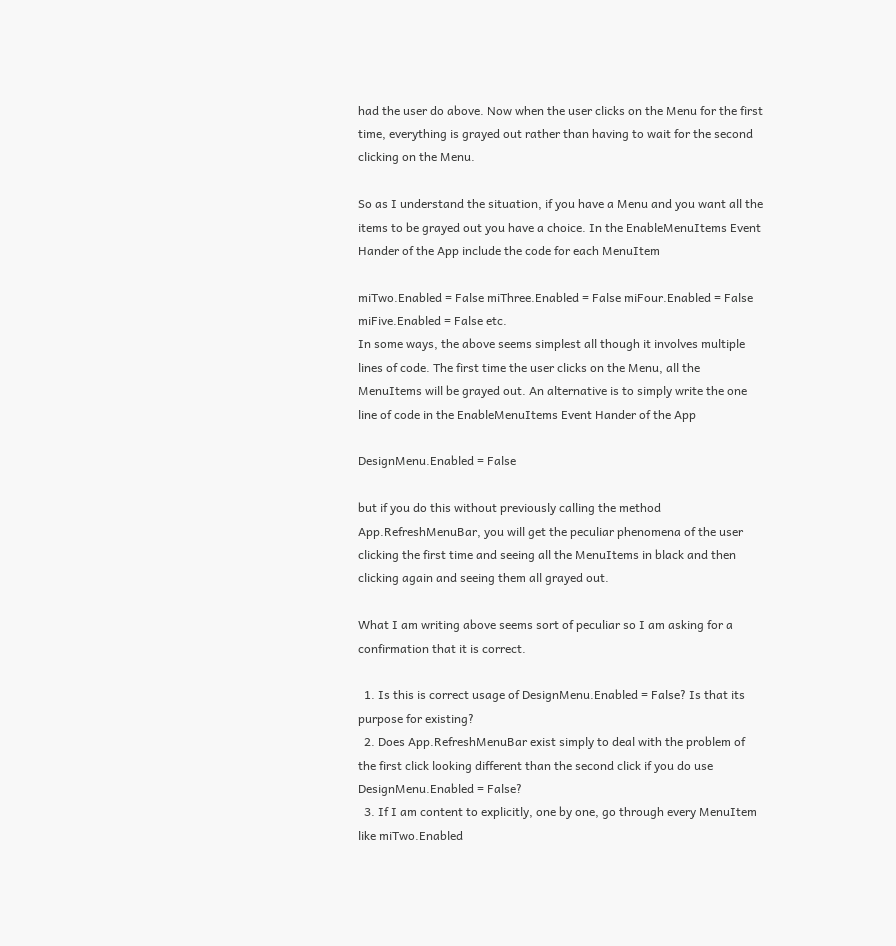had the user do above. Now when the user clicks on the Menu for the first time, everything is grayed out rather than having to wait for the second clicking on the Menu.

So as I understand the situation, if you have a Menu and you want all the items to be grayed out you have a choice. In the EnableMenuItems Event Hander of the App include the code for each MenuItem

miTwo.Enabled = False miThree.Enabled = False miFour.Enabled = False miFive.Enabled = False etc.
In some ways, the above seems simplest all though it involves multiple lines of code. The first time the user clicks on the Menu, all the MenuItems will be grayed out. An alternative is to simply write the one line of code in the EnableMenuItems Event Hander of the App

DesignMenu.Enabled = False

but if you do this without previously calling the method App.RefreshMenuBar, you will get the peculiar phenomena of the user clicking the first time and seeing all the MenuItems in black and then clicking again and seeing them all grayed out.

What I am writing above seems sort of peculiar so I am asking for a confirmation that it is correct.

  1. Is this is correct usage of DesignMenu.Enabled = False? Is that its purpose for existing?
  2. Does App.RefreshMenuBar exist simply to deal with the problem of the first click looking different than the second click if you do use DesignMenu.Enabled = False?
  3. If I am content to explicitly, one by one, go through every MenuItem like miTwo.Enabled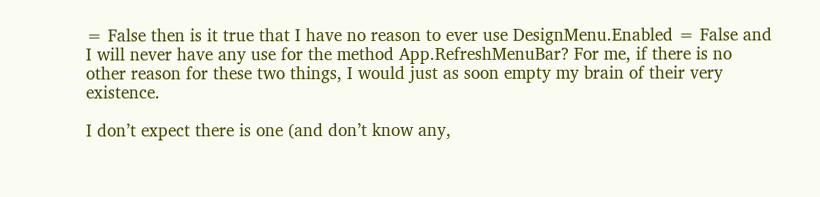= False then is it true that I have no reason to ever use DesignMenu.Enabled = False and I will never have any use for the method App.RefreshMenuBar? For me, if there is no other reason for these two things, I would just as soon empty my brain of their very existence.

I don’t expect there is one (and don’t know any,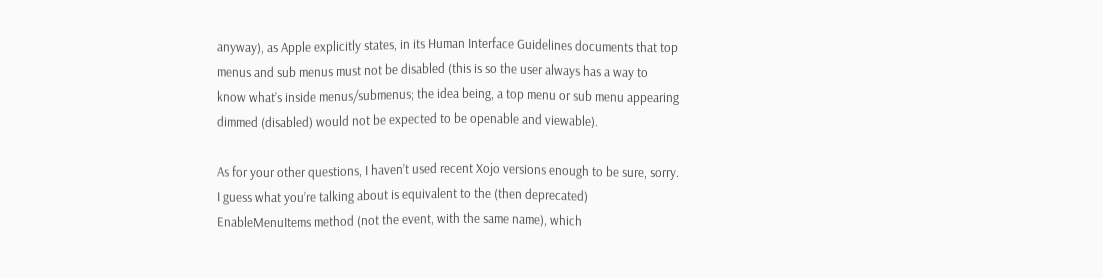anyway), as Apple explicitly states, in its Human Interface Guidelines documents that top menus and sub menus must not be disabled (this is so the user always has a way to know what’s inside menus/submenus; the idea being, a top menu or sub menu appearing dimmed (disabled) would not be expected to be openable and viewable).

As for your other questions, I haven’t used recent Xojo versions enough to be sure, sorry.
I guess what you’re talking about is equivalent to the (then deprecated) EnableMenuItems method (not the event, with the same name), which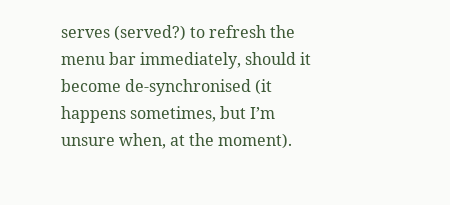serves (served?) to refresh the menu bar immediately, should it become de-synchronised (it happens sometimes, but I’m unsure when, at the moment).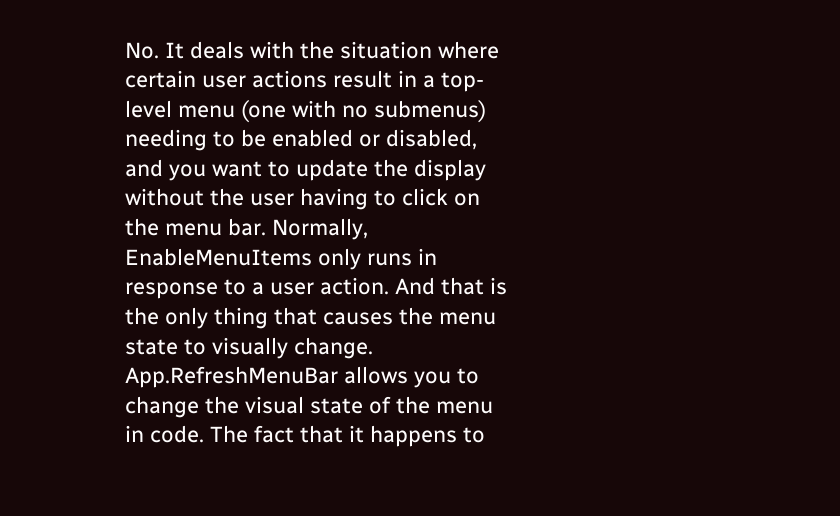No. It deals with the situation where certain user actions result in a top-level menu (one with no submenus) needing to be enabled or disabled, and you want to update the display without the user having to click on the menu bar. Normally, EnableMenuItems only runs in response to a user action. And that is the only thing that causes the menu state to visually change. App.RefreshMenuBar allows you to change the visual state of the menu in code. The fact that it happens to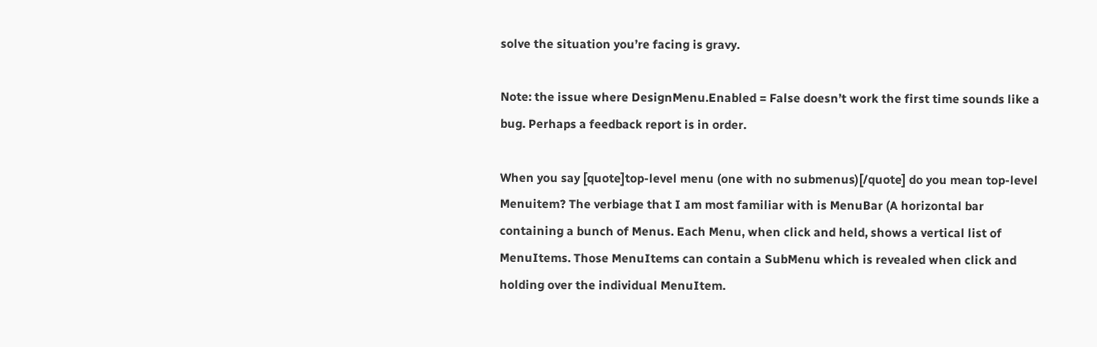solve the situation you’re facing is gravy.

Note: the issue where DesignMenu.Enabled = False doesn’t work the first time sounds like a bug. Perhaps a feedback report is in order.

When you say [quote]top-level menu (one with no submenus)[/quote] do you mean top-level Menuitem? The verbiage that I am most familiar with is MenuBar (A horizontal bar containing a bunch of Menus. Each Menu, when click and held, shows a vertical list of MenuItems. Those MenuItems can contain a SubMenu which is revealed when click and holding over the individual MenuItem.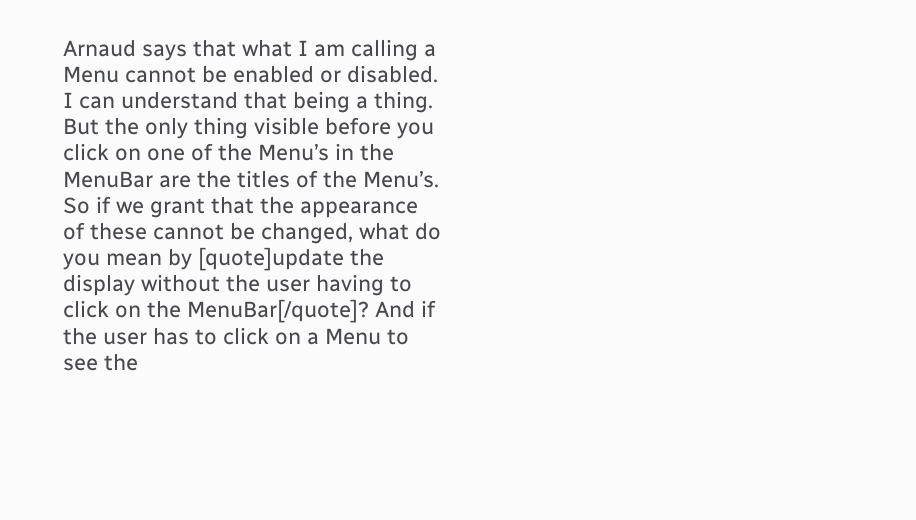Arnaud says that what I am calling a Menu cannot be enabled or disabled. I can understand that being a thing. But the only thing visible before you click on one of the Menu’s in the MenuBar are the titles of the Menu’s. So if we grant that the appearance of these cannot be changed, what do you mean by [quote]update the display without the user having to click on the MenuBar[/quote]? And if the user has to click on a Menu to see the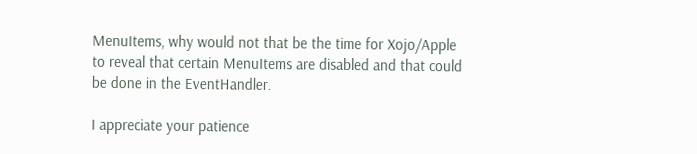MenuItems, why would not that be the time for Xojo/Apple to reveal that certain MenuItems are disabled and that could be done in the EventHandler.

I appreciate your patience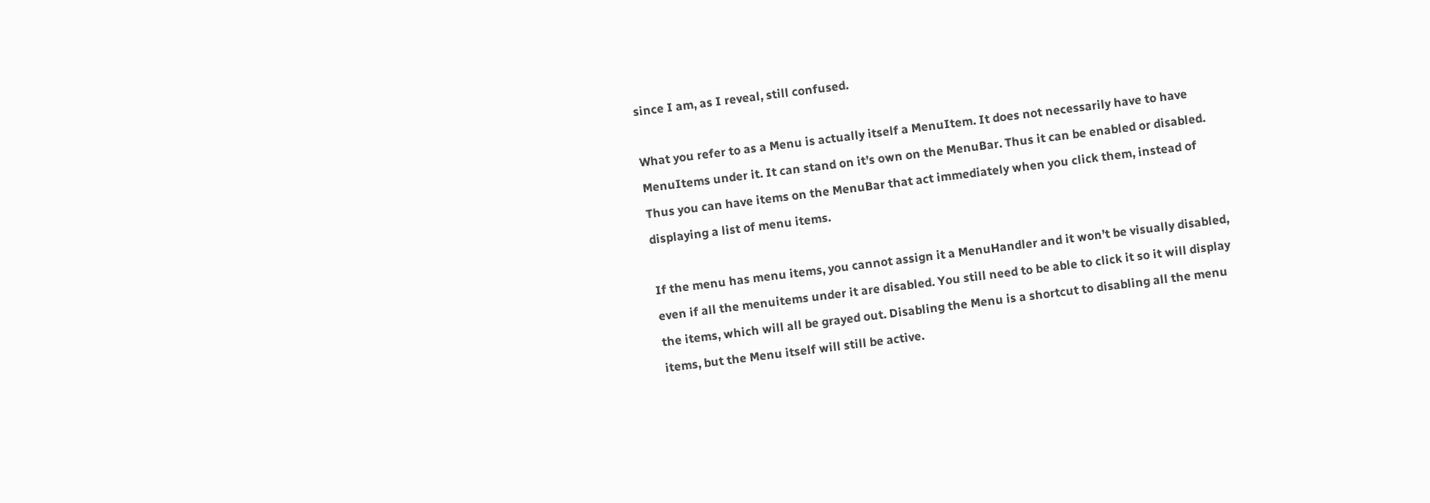since I am, as I reveal, still confused.

What you refer to as a Menu is actually itself a MenuItem. It does not necessarily have to have MenuItems under it. It can stand on it’s own on the MenuBar. Thus it can be enabled or disabled. Thus you can have items on the MenuBar that act immediately when you click them, instead of displaying a list of menu items.

If the menu has menu items, you cannot assign it a MenuHandler and it won’t be visually disabled, even if all the menuitems under it are disabled. You still need to be able to click it so it will display the items, which will all be grayed out. Disabling the Menu is a shortcut to disabling all the menu items, but the Menu itself will still be active.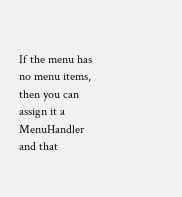If the menu has no menu items, then you can assign it a MenuHandler and that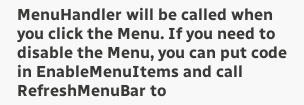MenuHandler will be called when you click the Menu. If you need to disable the Menu, you can put code in EnableMenuItems and call RefreshMenuBar to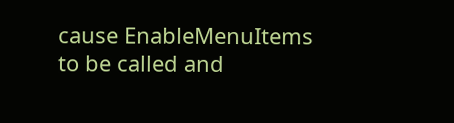cause EnableMenuItems to be called and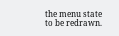the menu state to be redrawn.